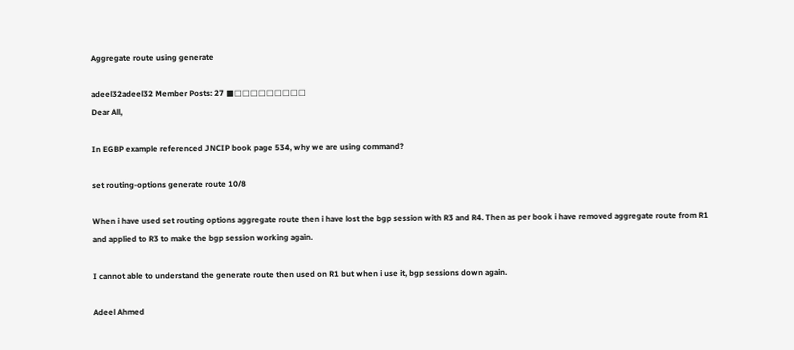Aggregate route using generate

adeel32adeel32 Member Posts: 27 ■□□□□□□□□□
Dear All,

In EGBP example referenced JNCIP book page 534, why we are using command?

set routing-options generate route 10/8

When i have used set routing options aggregate route then i have lost the bgp session with R3 and R4. Then as per book i have removed aggregate route from R1 and applied to R3 to make the bgp session working again.

I cannot able to understand the generate route then used on R1 but when i use it, bgp sessions down again.

Adeel Ahmed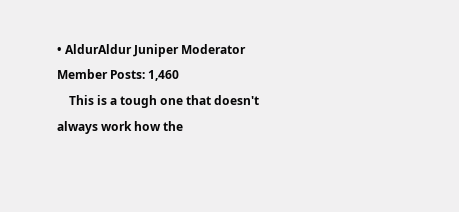• AldurAldur Juniper Moderator Member Posts: 1,460
    This is a tough one that doesn't always work how the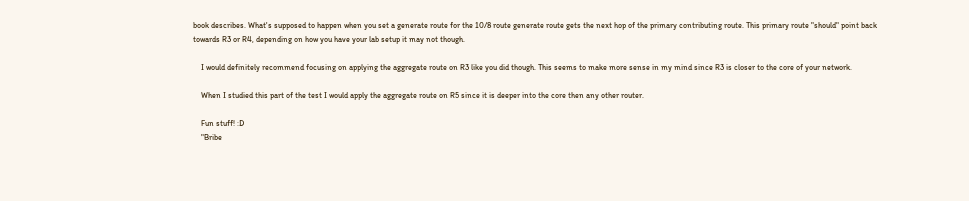book describes. What's supposed to happen when you set a generate route for the 10/8 route generate route gets the next hop of the primary contributing route. This primary route "should" point back towards R3 or R4, depending on how you have your lab setup it may not though.

    I would definitely recommend focusing on applying the aggregate route on R3 like you did though. This seems to make more sense in my mind since R3 is closer to the core of your network.

    When I studied this part of the test I would apply the aggregate route on R5 since it is deeper into the core then any other router.

    Fun stuff! :D
    "Bribe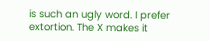is such an ugly word. I prefer extortion. The X makes it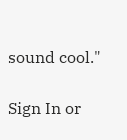sound cool."

Sign In or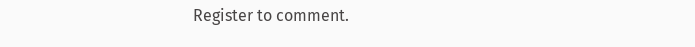Register to comment.